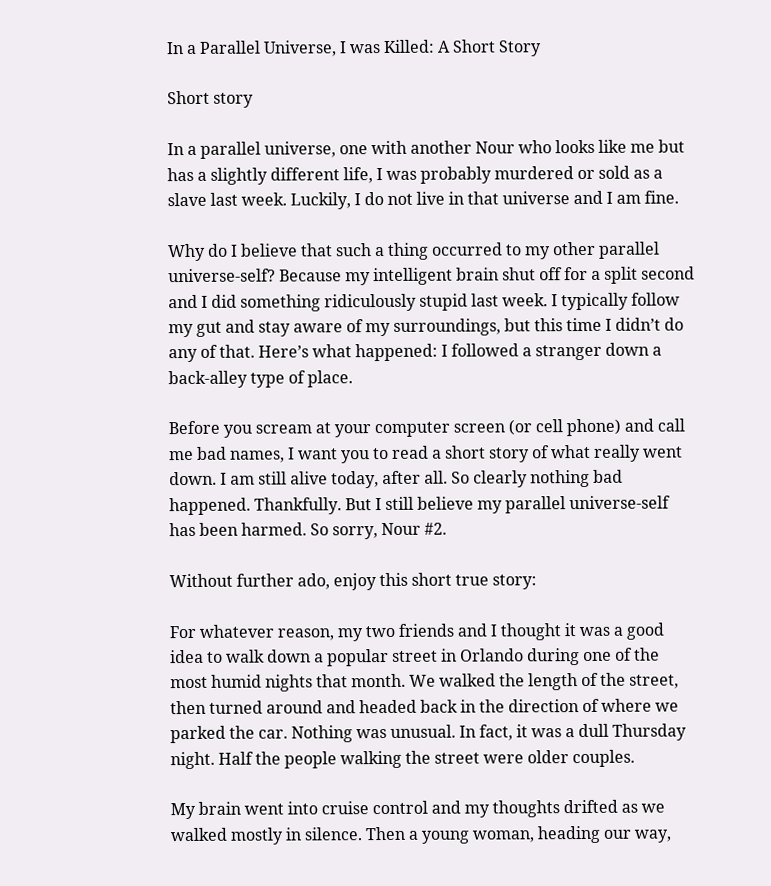In a Parallel Universe, I was Killed: A Short Story

Short story

In a parallel universe, one with another Nour who looks like me but has a slightly different life, I was probably murdered or sold as a slave last week. Luckily, I do not live in that universe and I am fine.

Why do I believe that such a thing occurred to my other parallel universe-self? Because my intelligent brain shut off for a split second and I did something ridiculously stupid last week. I typically follow my gut and stay aware of my surroundings, but this time I didn’t do any of that. Here’s what happened: I followed a stranger down a back-alley type of place.

Before you scream at your computer screen (or cell phone) and call me bad names, I want you to read a short story of what really went down. I am still alive today, after all. So clearly nothing bad happened. Thankfully. But I still believe my parallel universe-self has been harmed. So sorry, Nour #2.

Without further ado, enjoy this short true story:

For whatever reason, my two friends and I thought it was a good idea to walk down a popular street in Orlando during one of the most humid nights that month. We walked the length of the street, then turned around and headed back in the direction of where we parked the car. Nothing was unusual. In fact, it was a dull Thursday night. Half the people walking the street were older couples.

My brain went into cruise control and my thoughts drifted as we walked mostly in silence. Then a young woman, heading our way,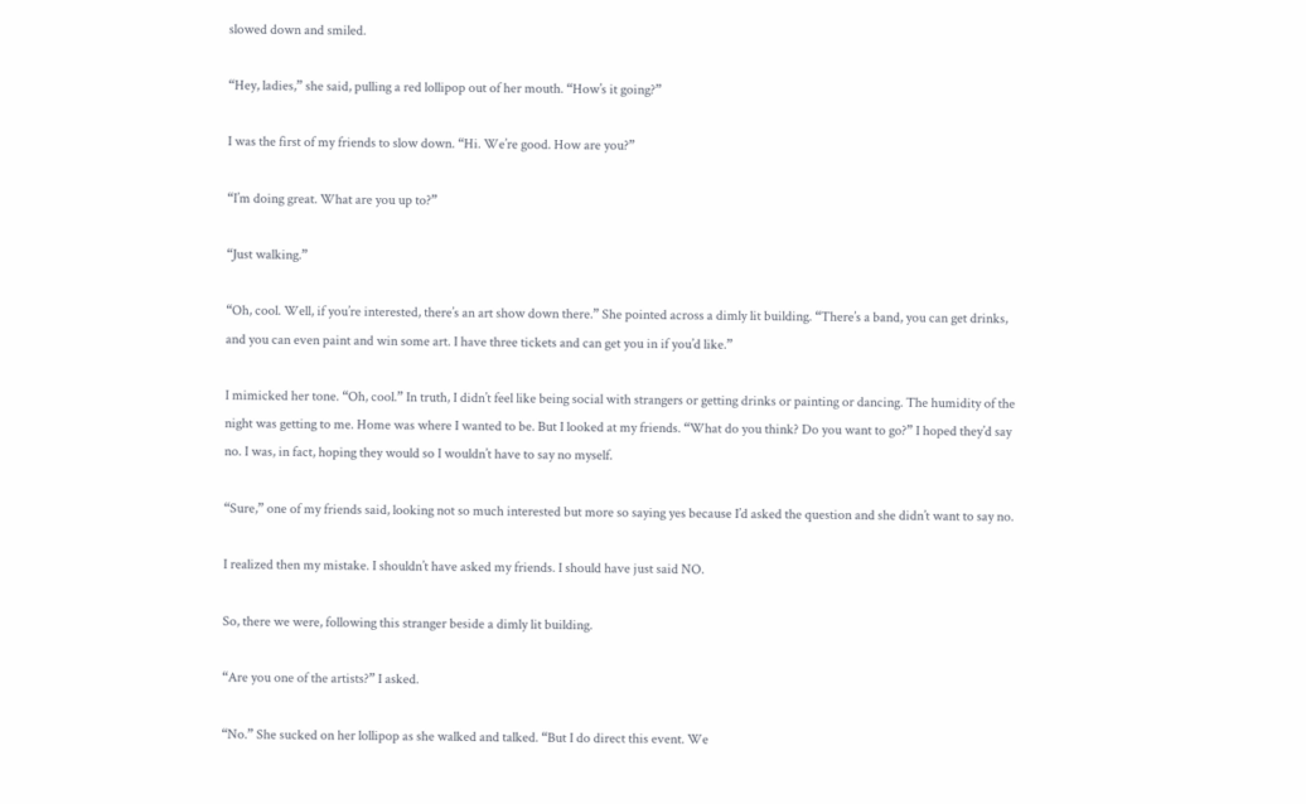slowed down and smiled.

“Hey, ladies,” she said, pulling a red lollipop out of her mouth. “How’s it going?”

I was the first of my friends to slow down. “Hi. We’re good. How are you?”

“I’m doing great. What are you up to?”

“Just walking.”

“Oh, cool. Well, if you’re interested, there’s an art show down there.” She pointed across a dimly lit building. “There’s a band, you can get drinks, and you can even paint and win some art. I have three tickets and can get you in if you’d like.”

I mimicked her tone. “Oh, cool.” In truth, I didn’t feel like being social with strangers or getting drinks or painting or dancing. The humidity of the night was getting to me. Home was where I wanted to be. But I looked at my friends. “What do you think? Do you want to go?” I hoped they’d say no. I was, in fact, hoping they would so I wouldn’t have to say no myself.

“Sure,” one of my friends said, looking not so much interested but more so saying yes because I’d asked the question and she didn’t want to say no.

I realized then my mistake. I shouldn’t have asked my friends. I should have just said NO.

So, there we were, following this stranger beside a dimly lit building.

“Are you one of the artists?” I asked.

“No.” She sucked on her lollipop as she walked and talked. “But I do direct this event. We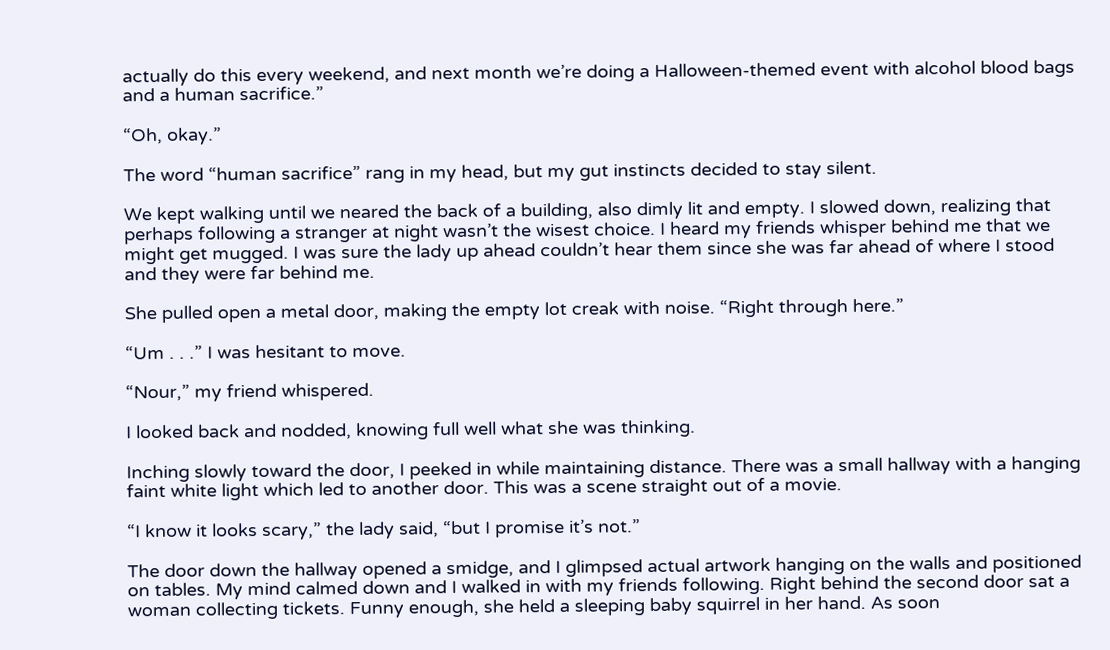actually do this every weekend, and next month we’re doing a Halloween-themed event with alcohol blood bags and a human sacrifice.”

“Oh, okay.”

The word “human sacrifice” rang in my head, but my gut instincts decided to stay silent.

We kept walking until we neared the back of a building, also dimly lit and empty. I slowed down, realizing that perhaps following a stranger at night wasn’t the wisest choice. I heard my friends whisper behind me that we might get mugged. I was sure the lady up ahead couldn’t hear them since she was far ahead of where I stood and they were far behind me.

She pulled open a metal door, making the empty lot creak with noise. “Right through here.”

“Um . . .” I was hesitant to move.

“Nour,” my friend whispered.

I looked back and nodded, knowing full well what she was thinking.

Inching slowly toward the door, I peeked in while maintaining distance. There was a small hallway with a hanging faint white light which led to another door. This was a scene straight out of a movie.

“I know it looks scary,” the lady said, “but I promise it’s not.”

The door down the hallway opened a smidge, and I glimpsed actual artwork hanging on the walls and positioned on tables. My mind calmed down and I walked in with my friends following. Right behind the second door sat a woman collecting tickets. Funny enough, she held a sleeping baby squirrel in her hand. As soon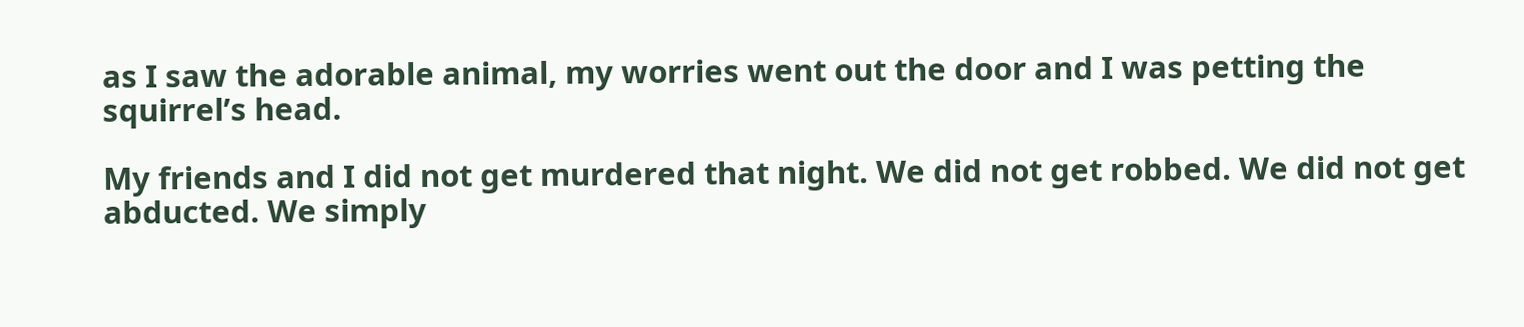as I saw the adorable animal, my worries went out the door and I was petting the squirrel’s head.

My friends and I did not get murdered that night. We did not get robbed. We did not get abducted. We simply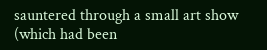sauntered through a small art show (which had been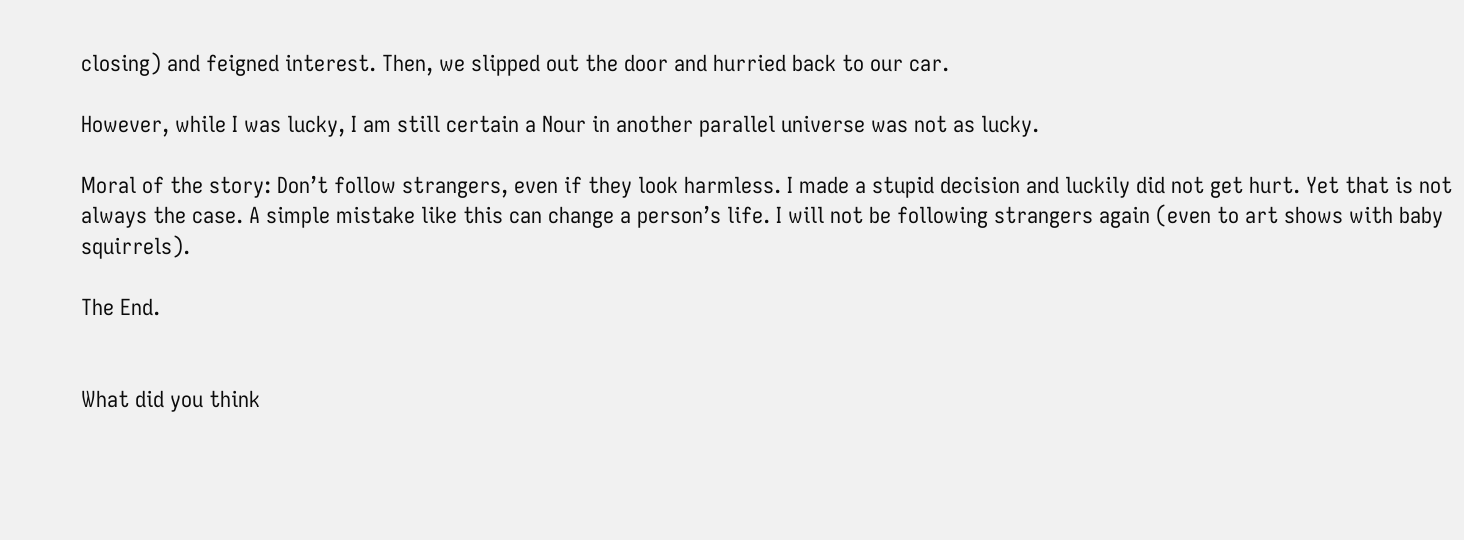closing) and feigned interest. Then, we slipped out the door and hurried back to our car.

However, while I was lucky, I am still certain a Nour in another parallel universe was not as lucky.

Moral of the story: Don’t follow strangers, even if they look harmless. I made a stupid decision and luckily did not get hurt. Yet that is not always the case. A simple mistake like this can change a person’s life. I will not be following strangers again (even to art shows with baby squirrels).

The End.


What did you think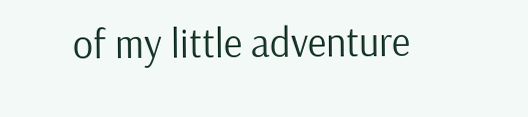of my little adventure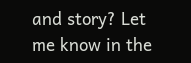and story? Let me know in the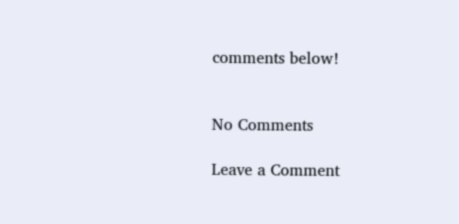comments below!


No Comments

Leave a Comment